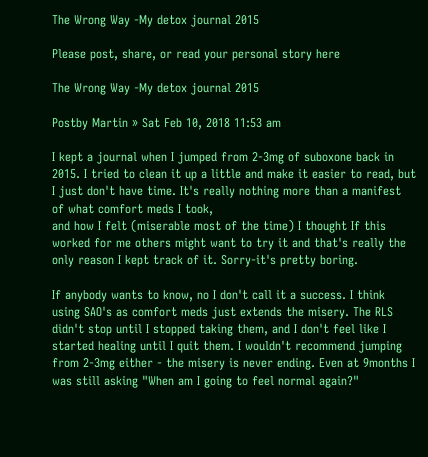The Wrong Way -My detox journal 2015

Please post, share, or read your personal story here

The Wrong Way -My detox journal 2015

Postby Martin » Sat Feb 10, 2018 11:53 am

I kept a journal when I jumped from 2-3mg of suboxone back in 2015. I tried to clean it up a little and make it easier to read, but I just don't have time. It's really nothing more than a manifest of what comfort meds I took,
and how I felt (miserable most of the time) I thought If this worked for me others might want to try it and that's really the only reason I kept track of it. Sorry-it's pretty boring.

If anybody wants to know, no I don't call it a success. I think using SAO's as comfort meds just extends the misery. The RLS didn't stop until I stopped taking them, and I don't feel like I started healing until I quit them. I wouldn't recommend jumping from 2-3mg either - the misery is never ending. Even at 9months I was still asking "When am I going to feel normal again?"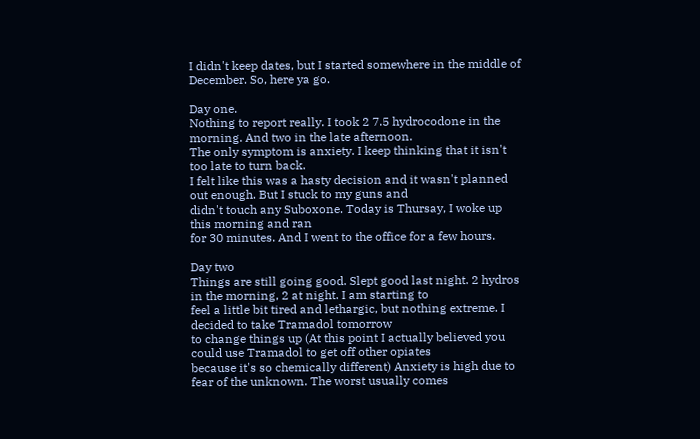I didn't keep dates, but I started somewhere in the middle of December. So, here ya go.

Day one.
Nothing to report really. I took 2 7.5 hydrocodone in the morning. And two in the late afternoon.
The only symptom is anxiety. I keep thinking that it isn't too late to turn back.
I felt like this was a hasty decision and it wasn't planned out enough. But I stuck to my guns and
didn't touch any Suboxone. Today is Thursay, I woke up this morning and ran
for 30 minutes. And I went to the office for a few hours.

Day two
Things are still going good. Slept good last night. 2 hydros in the morning, 2 at night. I am starting to
feel a little bit tired and lethargic, but nothing extreme. I decided to take Tramadol tomorrow
to change things up (At this point I actually believed you could use Tramadol to get off other opiates
because it's so chemically different) Anxiety is high due to fear of the unknown. The worst usually comes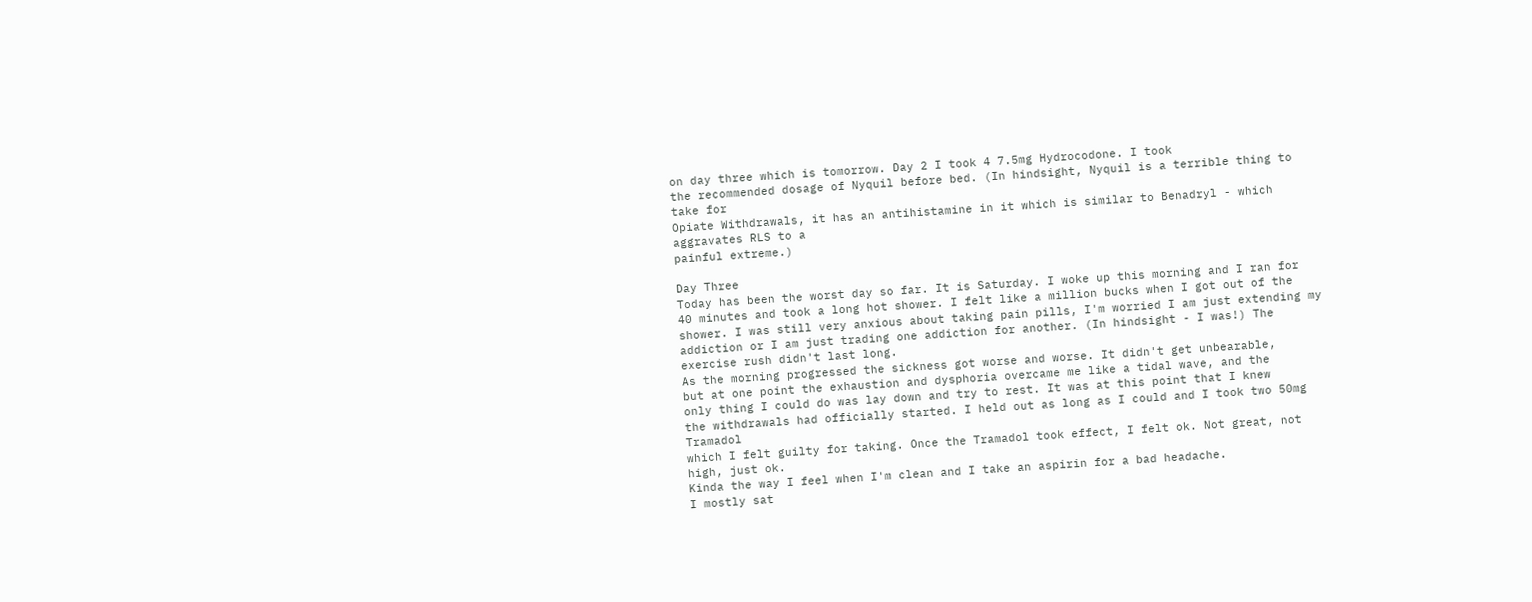on day three which is tomorrow. Day 2 I took 4 7.5mg Hydrocodone. I took
the recommended dosage of Nyquil before bed. (In hindsight, Nyquil is a terrible thing to take for
Opiate Withdrawals, it has an antihistamine in it which is similar to Benadryl - which aggravates RLS to a
painful extreme.)

Day Three
Today has been the worst day so far. It is Saturday. I woke up this morning and I ran for
40 minutes and took a long hot shower. I felt like a million bucks when I got out of the
shower. I was still very anxious about taking pain pills, I'm worried I am just extending my
addiction or I am just trading one addiction for another. (In hindsight - I was!) The exercise rush didn't last long.
As the morning progressed the sickness got worse and worse. It didn't get unbearable,
but at one point the exhaustion and dysphoria overcame me like a tidal wave, and the
only thing I could do was lay down and try to rest. It was at this point that I knew
the withdrawals had officially started. I held out as long as I could and I took two 50mg Tramadol
which I felt guilty for taking. Once the Tramadol took effect, I felt ok. Not great, not high, just ok.
Kinda the way I feel when I'm clean and I take an aspirin for a bad headache.
I mostly sat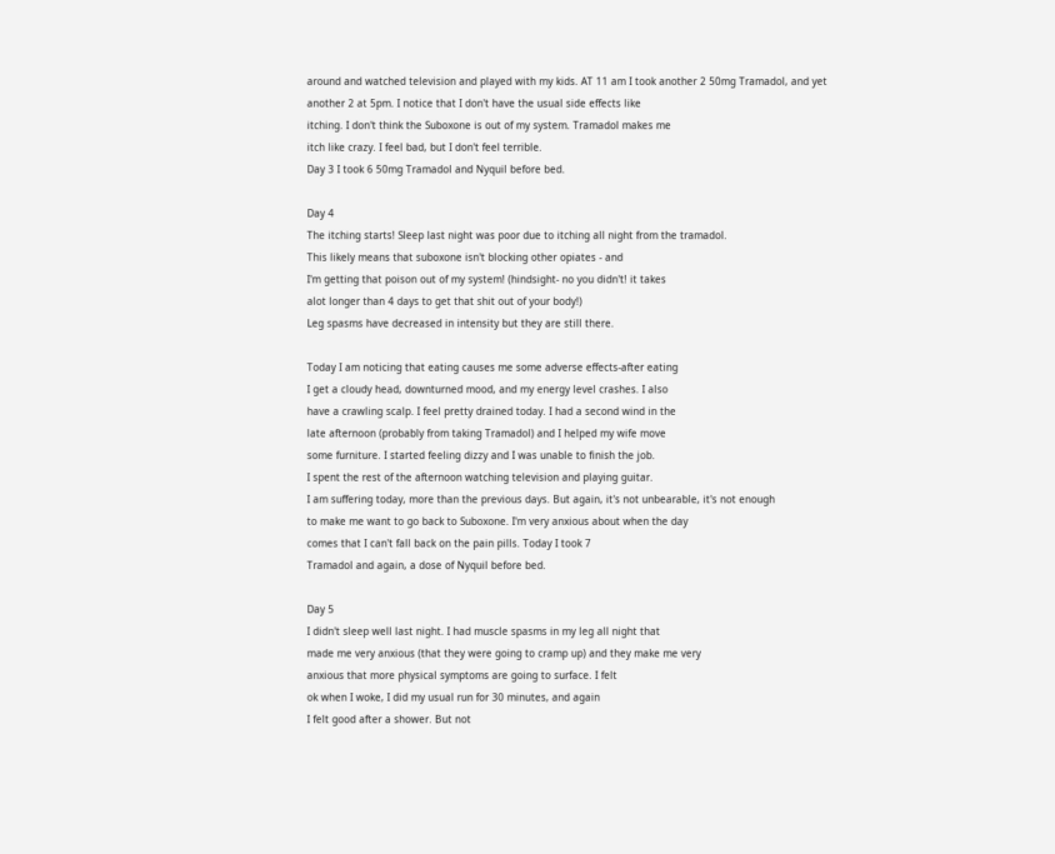around and watched television and played with my kids. AT 11 am I took another 2 50mg Tramadol, and yet
another 2 at 5pm. I notice that I don't have the usual side effects like
itching. I don't think the Suboxone is out of my system. Tramadol makes me
itch like crazy. I feel bad, but I don't feel terrible.
Day 3 I took 6 50mg Tramadol and Nyquil before bed.

Day 4
The itching starts! Sleep last night was poor due to itching all night from the tramadol.
This likely means that suboxone isn't blocking other opiates - and
I'm getting that poison out of my system! (hindsight- no you didn't! it takes
alot longer than 4 days to get that shit out of your body!)
Leg spasms have decreased in intensity but they are still there.

Today I am noticing that eating causes me some adverse effects-after eating
I get a cloudy head, downturned mood, and my energy level crashes. I also
have a crawling scalp. I feel pretty drained today. I had a second wind in the
late afternoon (probably from taking Tramadol) and I helped my wife move
some furniture. I started feeling dizzy and I was unable to finish the job.
I spent the rest of the afternoon watching television and playing guitar.
I am suffering today, more than the previous days. But again, it's not unbearable, it's not enough
to make me want to go back to Suboxone. I'm very anxious about when the day
comes that I can't fall back on the pain pills. Today I took 7
Tramadol and again, a dose of Nyquil before bed.

Day 5
I didn't sleep well last night. I had muscle spasms in my leg all night that
made me very anxious (that they were going to cramp up) and they make me very
anxious that more physical symptoms are going to surface. I felt
ok when I woke, I did my usual run for 30 minutes, and again
I felt good after a shower. But not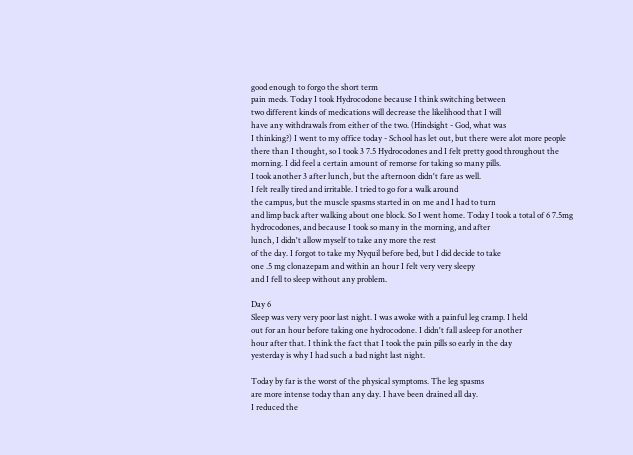good enough to forgo the short term
pain meds. Today I took Hydrocodone because I think switching between
two different kinds of medications will decrease the likelihood that I will
have any withdrawals from either of the two. (Hindsight - God, what was
I thinking?) I went to my office today - School has let out, but there were alot more people
there than I thought, so I took 3 7.5 Hydrocodones and I felt pretty good throughout the
morning. I did feel a certain amount of remorse for taking so many pills.
I took another 3 after lunch, but the afternoon didn't fare as well.
I felt really tired and irritable. I tried to go for a walk around
the campus, but the muscle spasms started in on me and I had to turn
and limp back after walking about one block. So I went home. Today I took a total of 6 7.5mg
hydrocodones, and because I took so many in the morning, and after
lunch, I didn't allow myself to take any more the rest
of the day. I forgot to take my Nyquil before bed, but I did decide to take
one .5 mg clonazepam and within an hour I felt very very sleepy
and I fell to sleep without any problem.

Day 6
Sleep was very very poor last night. I was awoke with a painful leg cramp. I held
out for an hour before taking one hydrocodone. I didn't fall asleep for another
hour after that. I think the fact that I took the pain pills so early in the day
yesterday is why I had such a bad night last night.

Today by far is the worst of the physical symptoms. The leg spasms
are more intense today than any day. I have been drained all day.
I reduced the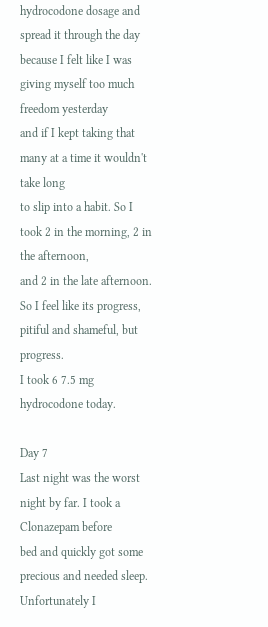hydrocodone dosage and spread it through the day
because I felt like I was giving myself too much freedom yesterday
and if I kept taking that many at a time it wouldn't take long
to slip into a habit. So I took 2 in the morning, 2 in the afternoon,
and 2 in the late afternoon. So I feel like its progress,
pitiful and shameful, but progress.
I took 6 7.5 mg hydrocodone today.

Day 7
Last night was the worst night by far. I took a Clonazepam before
bed and quickly got some precious and needed sleep. Unfortunately I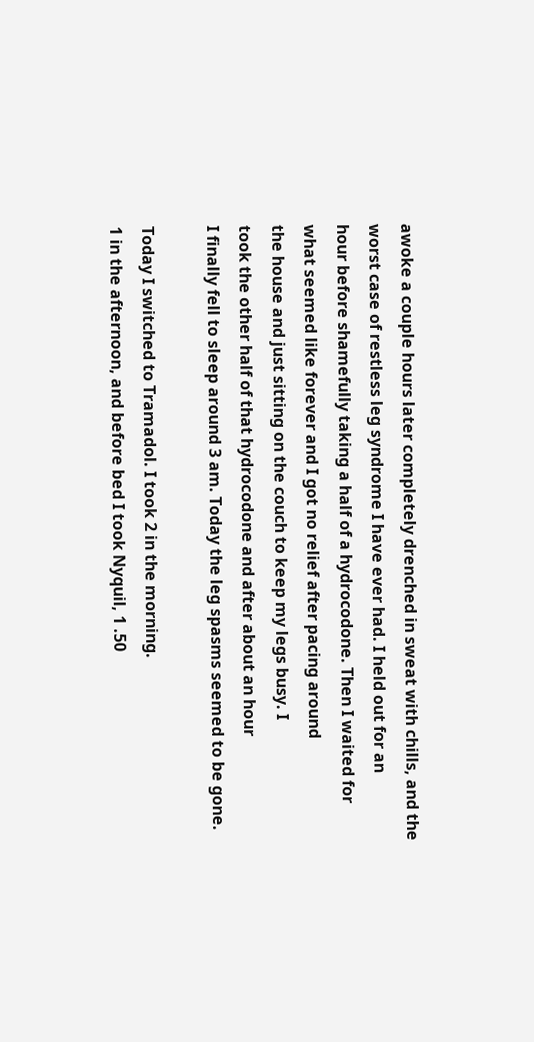awoke a couple hours later completely drenched in sweat with chills, and the
worst case of restless leg syndrome I have ever had. I held out for an
hour before shamefully taking a half of a hydrocodone. Then I waited for
what seemed like forever and I got no relief after pacing around
the house and just sitting on the couch to keep my legs busy. I
took the other half of that hydrocodone and after about an hour
I finally fell to sleep around 3 am. Today the leg spasms seemed to be gone.

Today I switched to Tramadol. I took 2 in the morning.
1 in the afternoon, and before bed I took Nyquil, 1 .50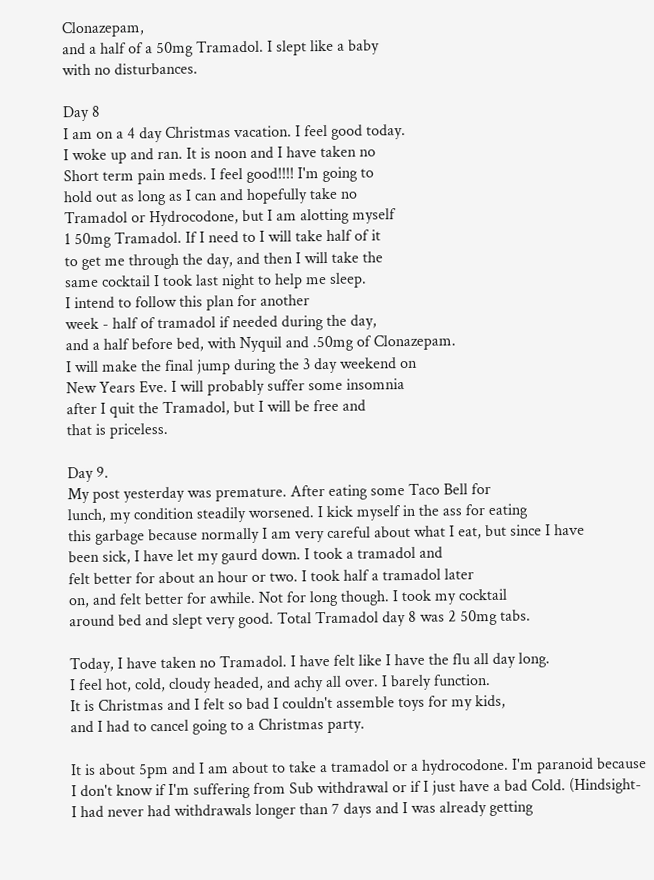Clonazepam,
and a half of a 50mg Tramadol. I slept like a baby
with no disturbances.

Day 8
I am on a 4 day Christmas vacation. I feel good today.
I woke up and ran. It is noon and I have taken no
Short term pain meds. I feel good!!!! I'm going to
hold out as long as I can and hopefully take no
Tramadol or Hydrocodone, but I am alotting myself
1 50mg Tramadol. If I need to I will take half of it
to get me through the day, and then I will take the
same cocktail I took last night to help me sleep.
I intend to follow this plan for another
week - half of tramadol if needed during the day,
and a half before bed, with Nyquil and .50mg of Clonazepam.
I will make the final jump during the 3 day weekend on
New Years Eve. I will probably suffer some insomnia
after I quit the Tramadol, but I will be free and
that is priceless.

Day 9.
My post yesterday was premature. After eating some Taco Bell for
lunch, my condition steadily worsened. I kick myself in the ass for eating
this garbage because normally I am very careful about what I eat, but since I have
been sick, I have let my gaurd down. I took a tramadol and
felt better for about an hour or two. I took half a tramadol later
on, and felt better for awhile. Not for long though. I took my cocktail
around bed and slept very good. Total Tramadol day 8 was 2 50mg tabs.

Today, I have taken no Tramadol. I have felt like I have the flu all day long.
I feel hot, cold, cloudy headed, and achy all over. I barely function.
It is Christmas and I felt so bad I couldn't assemble toys for my kids,
and I had to cancel going to a Christmas party.

It is about 5pm and I am about to take a tramadol or a hydrocodone. I'm paranoid because
I don't know if I'm suffering from Sub withdrawal or if I just have a bad Cold. (Hindsight-
I had never had withdrawals longer than 7 days and I was already getting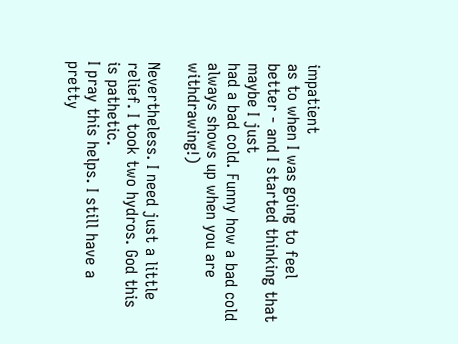impatient
as to when I was going to feel better - and I started thinking that maybe I just
had a bad cold. Funny how a bad cold always shows up when you are withdrawing!)

Nevertheless. I need just a little relief. I took two hydros. God this is pathetic.
I pray this helps. I still have a pretty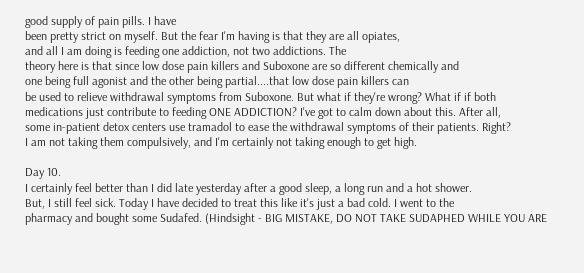good supply of pain pills. I have
been pretty strict on myself. But the fear I'm having is that they are all opiates,
and all I am doing is feeding one addiction, not two addictions. The
theory here is that since low dose pain killers and Suboxone are so different chemically and
one being full agonist and the other being partial....that low dose pain killers can
be used to relieve withdrawal symptoms from Suboxone. But what if they're wrong? What if if both
medications just contribute to feeding ONE ADDICTION? I've got to calm down about this. After all,
some in-patient detox centers use tramadol to ease the withdrawal symptoms of their patients. Right?
I am not taking them compulsively, and I'm certainly not taking enough to get high.

Day 10.
I certainly feel better than I did late yesterday after a good sleep, a long run and a hot shower.
But, I still feel sick. Today I have decided to treat this like it's just a bad cold. I went to the
pharmacy and bought some Sudafed. (Hindsight - BIG MISTAKE, DO NOT TAKE SUDAPHED WHILE YOU ARE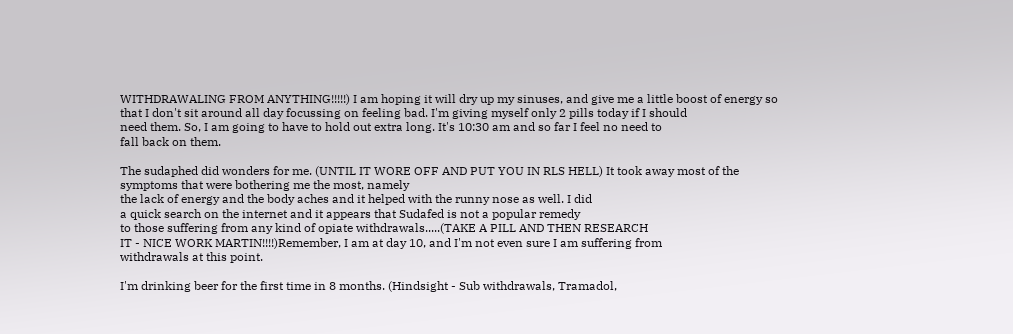WITHDRAWALING FROM ANYTHING!!!!!) I am hoping it will dry up my sinuses, and give me a little boost of energy so
that I don't sit around all day focussing on feeling bad. I'm giving myself only 2 pills today if I should
need them. So, I am going to have to hold out extra long. It's 10:30 am and so far I feel no need to
fall back on them.

The sudaphed did wonders for me. (UNTIL IT WORE OFF AND PUT YOU IN RLS HELL) It took away most of the
symptoms that were bothering me the most, namely
the lack of energy and the body aches and it helped with the runny nose as well. I did
a quick search on the internet and it appears that Sudafed is not a popular remedy
to those suffering from any kind of opiate withdrawals.....(TAKE A PILL AND THEN RESEARCH
IT - NICE WORK MARTIN!!!!)Remember, I am at day 10, and I'm not even sure I am suffering from
withdrawals at this point.

I'm drinking beer for the first time in 8 months. (Hindsight - Sub withdrawals, Tramadol,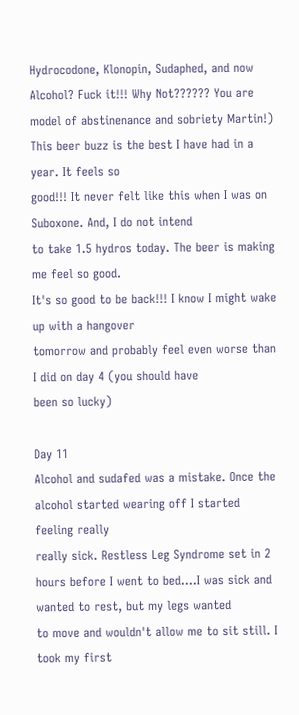Hydrocodone, Klonopin, Sudaphed, and now Alcohol? Fuck it!!! Why Not?????? You are model of abstinenance and sobriety Martin!)
This beer buzz is the best I have had in a year. It feels so
good!!! It never felt like this when I was on Suboxone. And, I do not intend
to take 1.5 hydros today. The beer is making me feel so good.
It's so good to be back!!! I know I might wake up with a hangover
tomorrow and probably feel even worse than I did on day 4 (you should have
been so lucky)

Day 11
Alcohol and sudafed was a mistake. Once the alcohol started wearing off I started feeling really
really sick. Restless Leg Syndrome set in 2 hours before I went to bed....I was sick and wanted to rest, but my legs wanted
to move and wouldn't allow me to sit still. I took my first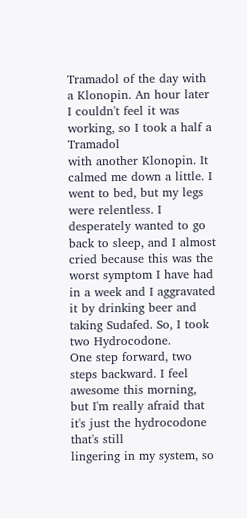Tramadol of the day with
a Klonopin. An hour later I couldn't feel it was working, so I took a half a Tramadol
with another Klonopin. It calmed me down a little. I went to bed, but my legs
were relentless. I desperately wanted to go back to sleep, and I almost
cried because this was the worst symptom I have had in a week and I aggravated
it by drinking beer and taking Sudafed. So, I took two Hydrocodone.
One step forward, two steps backward. I feel awesome this morning,
but I'm really afraid that it's just the hydrocodone that's still
lingering in my system, so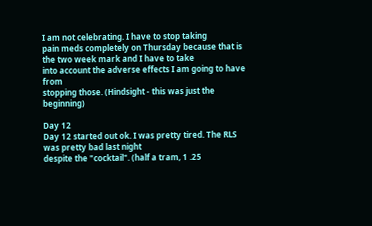I am not celebrating. I have to stop taking
pain meds completely on Thursday because that is the two week mark and I have to take
into account the adverse effects I am going to have from
stopping those. (Hindsight - this was just the beginning)

Day 12
Day 12 started out ok. I was pretty tired. The RLS was pretty bad last night
despite the "cocktail". (half a tram, 1 .25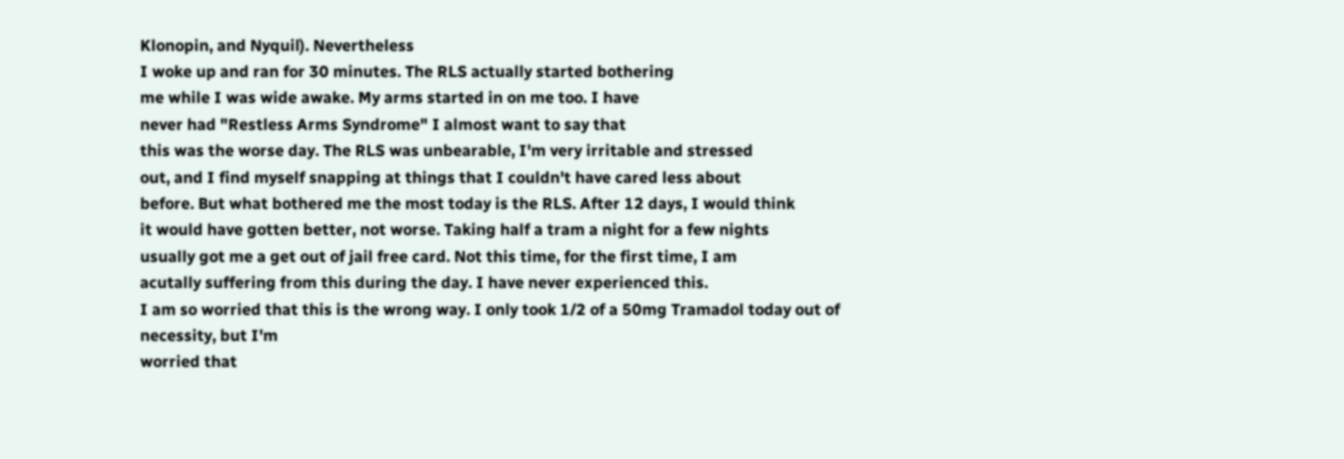Klonopin, and Nyquil). Nevertheless
I woke up and ran for 30 minutes. The RLS actually started bothering
me while I was wide awake. My arms started in on me too. I have
never had "Restless Arms Syndrome" I almost want to say that
this was the worse day. The RLS was unbearable, I'm very irritable and stressed
out, and I find myself snapping at things that I couldn't have cared less about
before. But what bothered me the most today is the RLS. After 12 days, I would think
it would have gotten better, not worse. Taking half a tram a night for a few nights
usually got me a get out of jail free card. Not this time, for the first time, I am
acutally suffering from this during the day. I have never experienced this.
I am so worried that this is the wrong way. I only took 1/2 of a 50mg Tramadol today out of necessity, but I'm
worried that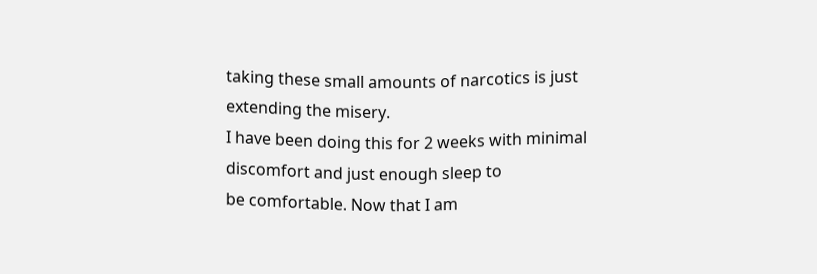taking these small amounts of narcotics is just extending the misery.
I have been doing this for 2 weeks with minimal discomfort and just enough sleep to
be comfortable. Now that I am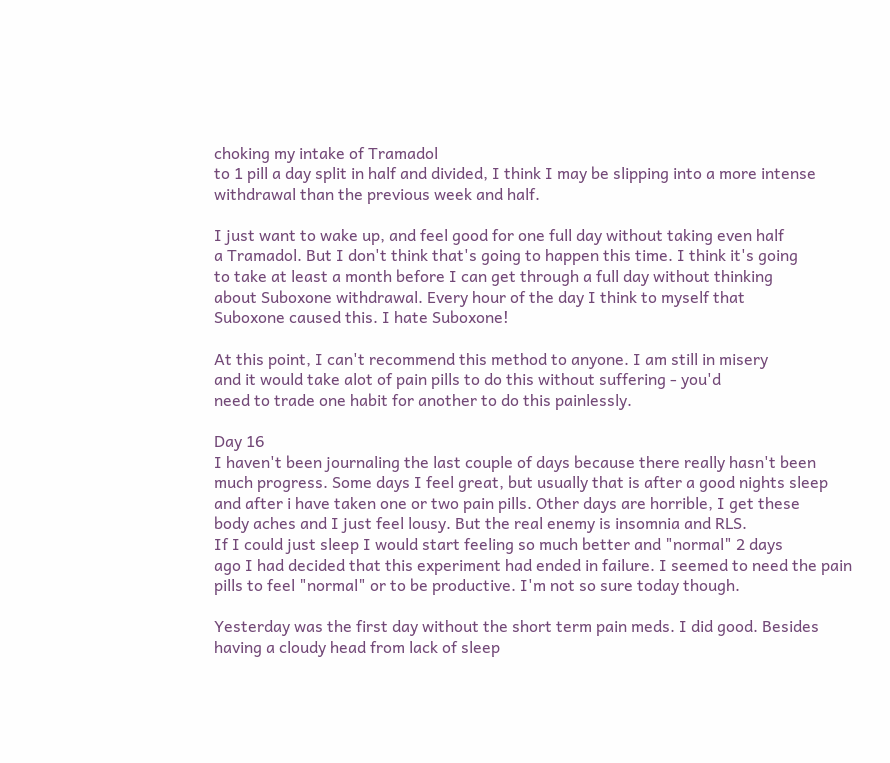choking my intake of Tramadol
to 1 pill a day split in half and divided, I think I may be slipping into a more intense
withdrawal than the previous week and half.

I just want to wake up, and feel good for one full day without taking even half
a Tramadol. But I don't think that's going to happen this time. I think it's going
to take at least a month before I can get through a full day without thinking
about Suboxone withdrawal. Every hour of the day I think to myself that
Suboxone caused this. I hate Suboxone!

At this point, I can't recommend this method to anyone. I am still in misery
and it would take alot of pain pills to do this without suffering - you'd
need to trade one habit for another to do this painlessly.

Day 16
I haven't been journaling the last couple of days because there really hasn't been
much progress. Some days I feel great, but usually that is after a good nights sleep
and after i have taken one or two pain pills. Other days are horrible, I get these
body aches and I just feel lousy. But the real enemy is insomnia and RLS.
If I could just sleep I would start feeling so much better and "normal" 2 days
ago I had decided that this experiment had ended in failure. I seemed to need the pain
pills to feel "normal" or to be productive. I'm not so sure today though.

Yesterday was the first day without the short term pain meds. I did good. Besides
having a cloudy head from lack of sleep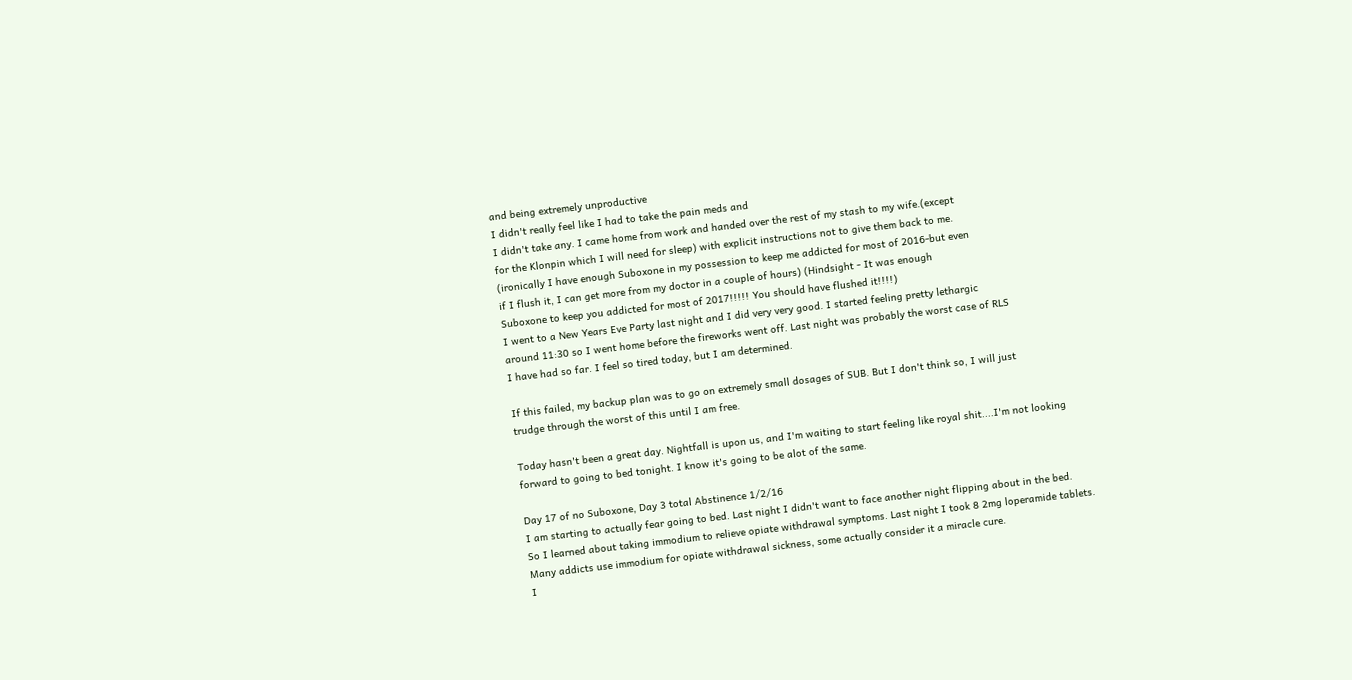and being extremely unproductive
I didn't really feel like I had to take the pain meds and
I didn't take any. I came home from work and handed over the rest of my stash to my wife.(except
for the Klonpin which I will need for sleep) with explicit instructions not to give them back to me.
(ironically I have enough Suboxone in my possession to keep me addicted for most of 2016-but even
if I flush it, I can get more from my doctor in a couple of hours) (Hindsight - It was enough
Suboxone to keep you addicted for most of 2017!!!!! You should have flushed it!!!!)
I went to a New Years Eve Party last night and I did very very good. I started feeling pretty lethargic
around 11:30 so I went home before the fireworks went off. Last night was probably the worst case of RLS
I have had so far. I feel so tired today, but I am determined.

If this failed, my backup plan was to go on extremely small dosages of SUB. But I don't think so, I will just
trudge through the worst of this until I am free.

Today hasn't been a great day. Nightfall is upon us, and I'm waiting to start feeling like royal shit....I'm not looking
forward to going to bed tonight. I know it's going to be alot of the same.

Day 17 of no Suboxone, Day 3 total Abstinence 1/2/16
I am starting to actually fear going to bed. Last night I didn't want to face another night flipping about in the bed.
So I learned about taking immodium to relieve opiate withdrawal symptoms. Last night I took 8 2mg loperamide tablets.
Many addicts use immodium for opiate withdrawal sickness, some actually consider it a miracle cure.
I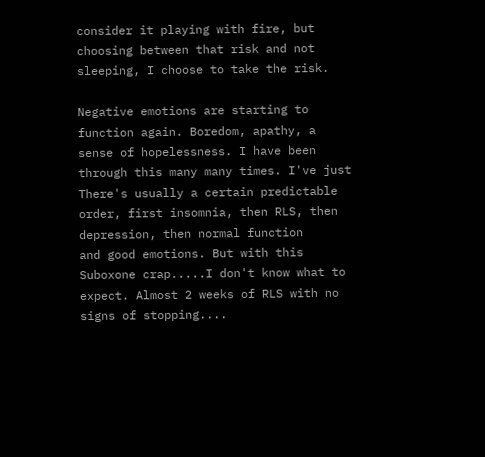consider it playing with fire, but choosing between that risk and not sleeping, I choose to take the risk.

Negative emotions are starting to function again. Boredom, apathy, a sense of hopelessness. I have been through this many many times. I've just
There's usually a certain predictable order, first insomnia, then RLS, then depression, then normal function
and good emotions. But with this Suboxone crap.....I don't know what to expect. Almost 2 weeks of RLS with no signs of stopping....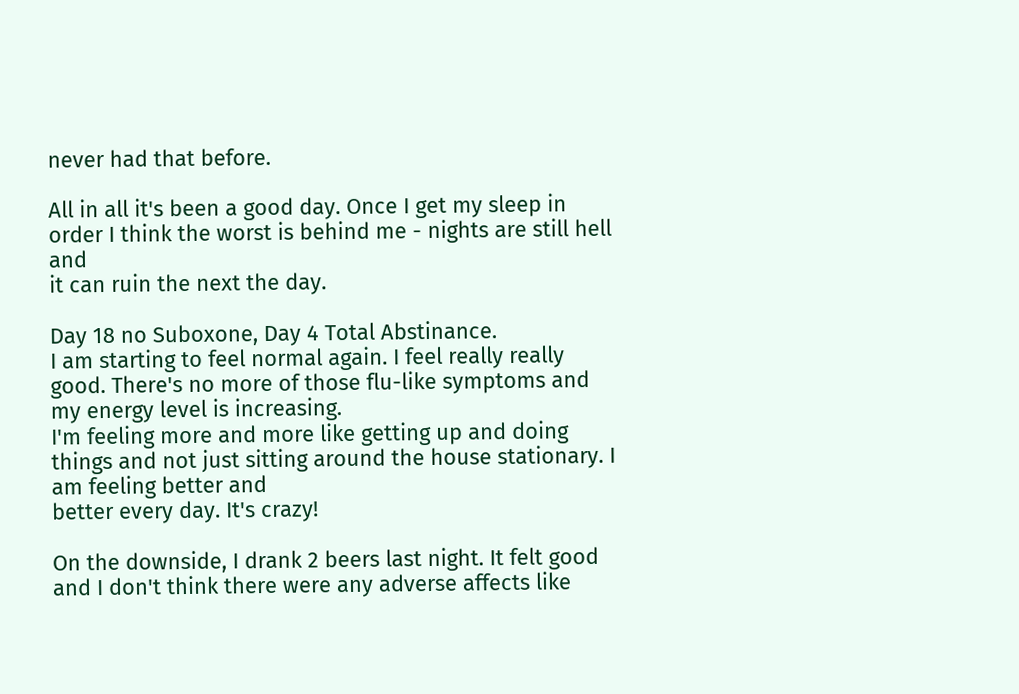never had that before.

All in all it's been a good day. Once I get my sleep in order I think the worst is behind me - nights are still hell and
it can ruin the next the day.

Day 18 no Suboxone, Day 4 Total Abstinance.
I am starting to feel normal again. I feel really really good. There's no more of those flu-like symptoms and my energy level is increasing.
I'm feeling more and more like getting up and doing things and not just sitting around the house stationary. I am feeling better and
better every day. It's crazy!

On the downside, I drank 2 beers last night. It felt good and I don't think there were any adverse affects like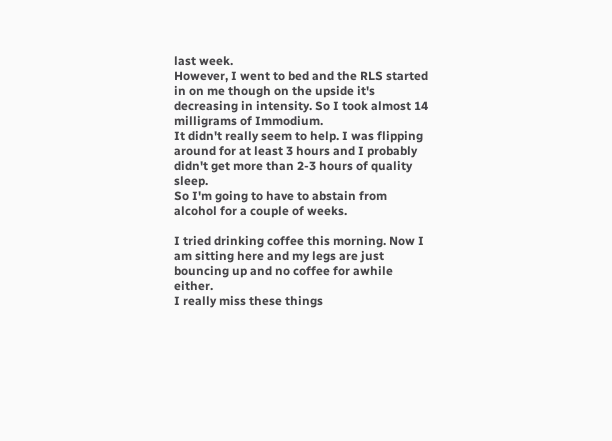last week.
However, I went to bed and the RLS started in on me though on the upside it's decreasing in intensity. So I took almost 14 milligrams of Immodium.
It didn't really seem to help. I was flipping around for at least 3 hours and I probably didn't get more than 2-3 hours of quality sleep.
So I'm going to have to abstain from alcohol for a couple of weeks.

I tried drinking coffee this morning. Now I am sitting here and my legs are just bouncing up and no coffee for awhile either.
I really miss these things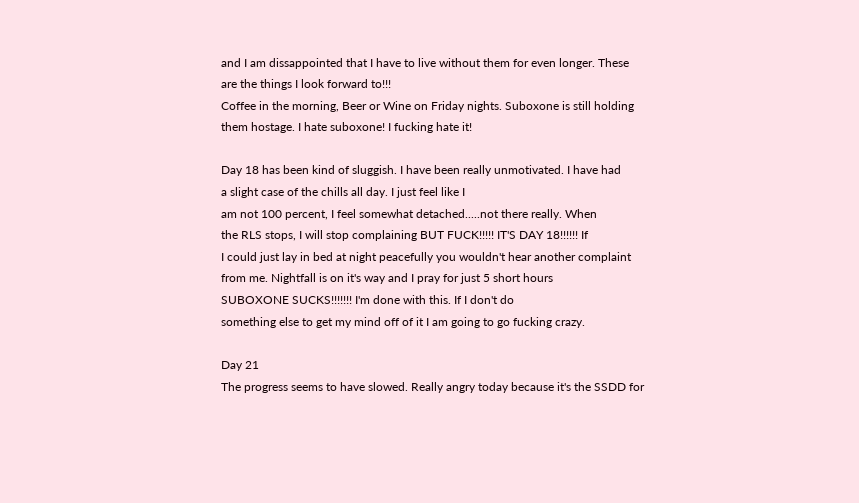and I am dissappointed that I have to live without them for even longer. These are the things I look forward to!!!
Coffee in the morning, Beer or Wine on Friday nights. Suboxone is still holding them hostage. I hate suboxone! I fucking hate it!

Day 18 has been kind of sluggish. I have been really unmotivated. I have had
a slight case of the chills all day. I just feel like I
am not 100 percent, I feel somewhat detached.....not there really. When
the RLS stops, I will stop complaining BUT FUCK!!!!! IT'S DAY 18!!!!!! If
I could just lay in bed at night peacefully you wouldn't hear another complaint
from me. Nightfall is on it's way and I pray for just 5 short hours
SUBOXONE SUCKS!!!!!!! I'm done with this. If I don't do
something else to get my mind off of it I am going to go fucking crazy.

Day 21
The progress seems to have slowed. Really angry today because it's the SSDD for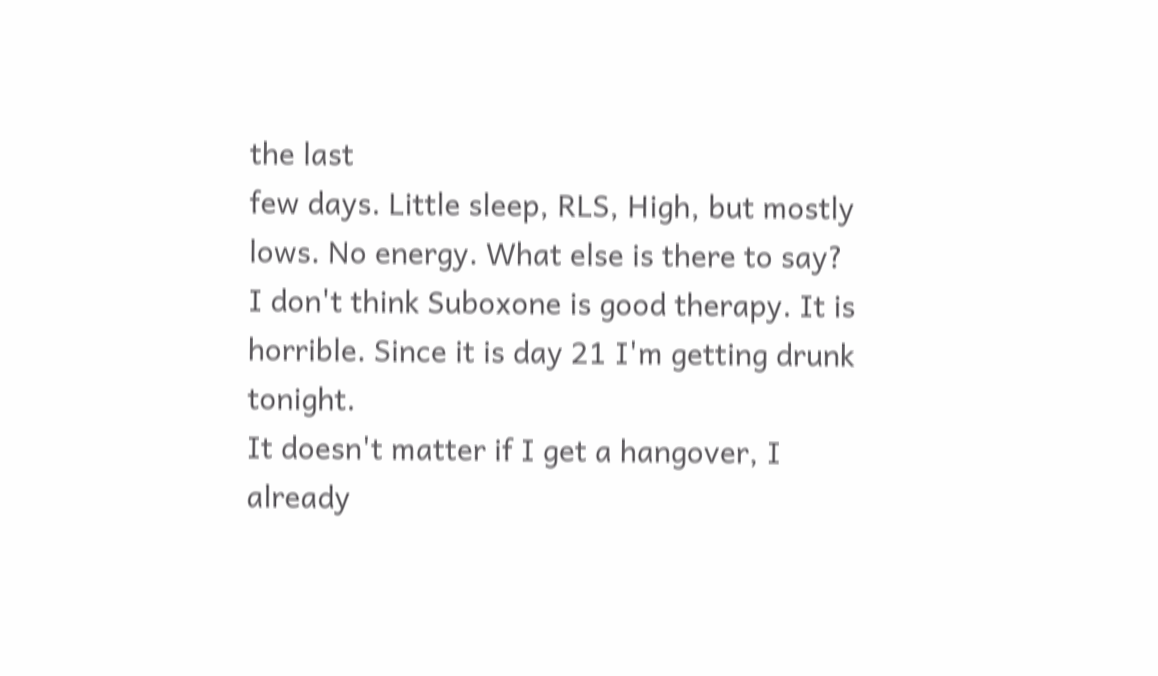the last
few days. Little sleep, RLS, High, but mostly lows. No energy. What else is there to say?
I don't think Suboxone is good therapy. It is horrible. Since it is day 21 I'm getting drunk tonight.
It doesn't matter if I get a hangover, I already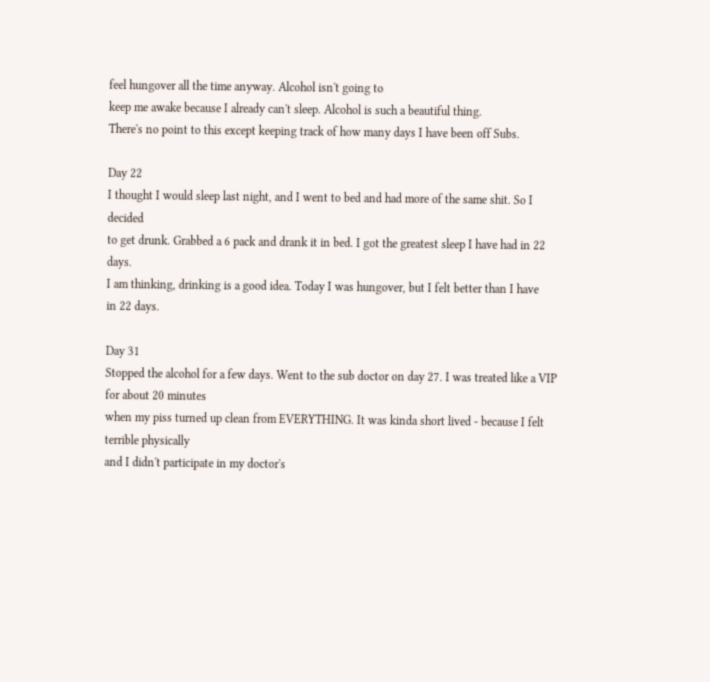feel hungover all the time anyway. Alcohol isn't going to
keep me awake because I already can't sleep. Alcohol is such a beautiful thing.
There's no point to this except keeping track of how many days I have been off Subs.

Day 22
I thought I would sleep last night, and I went to bed and had more of the same shit. So I decided
to get drunk. Grabbed a 6 pack and drank it in bed. I got the greatest sleep I have had in 22 days.
I am thinking, drinking is a good idea. Today I was hungover, but I felt better than I have
in 22 days.

Day 31
Stopped the alcohol for a few days. Went to the sub doctor on day 27. I was treated like a VIP for about 20 minutes
when my piss turned up clean from EVERYTHING. It was kinda short lived - because I felt terrible physically
and I didn't participate in my doctor's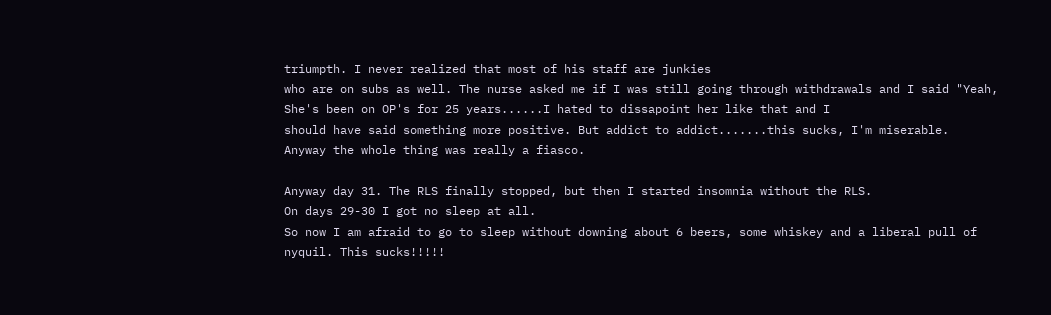triumpth. I never realized that most of his staff are junkies
who are on subs as well. The nurse asked me if I was still going through withdrawals and I said "Yeah,
She's been on OP's for 25 years......I hated to dissapoint her like that and I
should have said something more positive. But addict to addict.......this sucks, I'm miserable.
Anyway the whole thing was really a fiasco.

Anyway day 31. The RLS finally stopped, but then I started insomnia without the RLS.
On days 29-30 I got no sleep at all.
So now I am afraid to go to sleep without downing about 6 beers, some whiskey and a liberal pull of
nyquil. This sucks!!!!!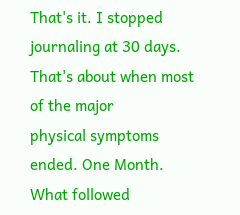That's it. I stopped journaling at 30 days. That's about when most of the major
physical symptoms ended. One Month. What followed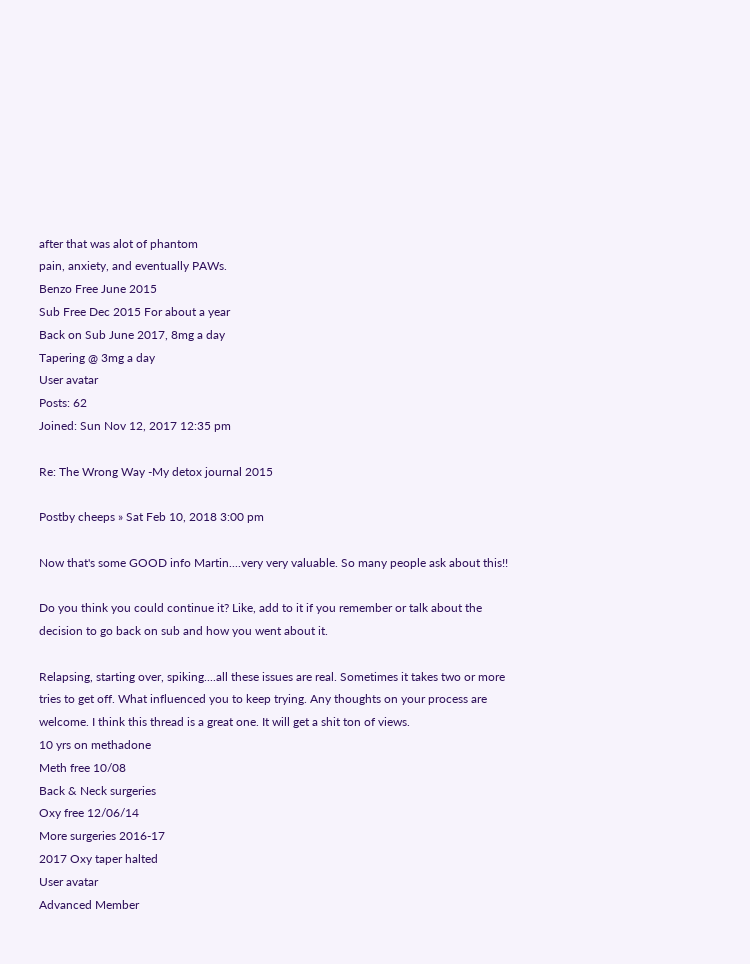after that was alot of phantom
pain, anxiety, and eventually PAWs.
Benzo Free June 2015
Sub Free Dec 2015 For about a year
Back on Sub June 2017, 8mg a day
Tapering @ 3mg a day
User avatar
Posts: 62
Joined: Sun Nov 12, 2017 12:35 pm

Re: The Wrong Way -My detox journal 2015

Postby cheeps » Sat Feb 10, 2018 3:00 pm

Now that's some GOOD info Martin....very very valuable. So many people ask about this!!

Do you think you could continue it? Like, add to it if you remember or talk about the decision to go back on sub and how you went about it.

Relapsing, starting over, spiking....all these issues are real. Sometimes it takes two or more tries to get off. What influenced you to keep trying. Any thoughts on your process are welcome. I think this thread is a great one. It will get a shit ton of views.
10 yrs on methadone
Meth free 10/08
Back & Neck surgeries
Oxy free 12/06/14
More surgeries 2016-17
2017 Oxy taper halted
User avatar
Advanced Member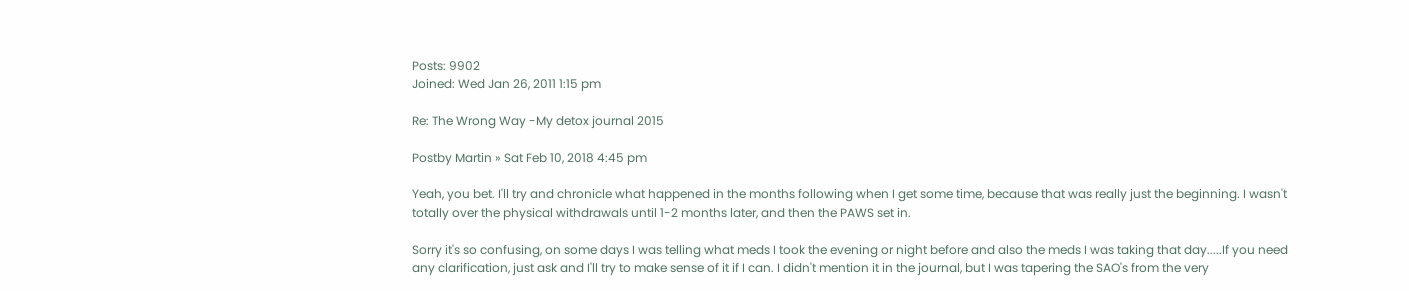Posts: 9902
Joined: Wed Jan 26, 2011 1:15 pm

Re: The Wrong Way -My detox journal 2015

Postby Martin » Sat Feb 10, 2018 4:45 pm

Yeah, you bet. I'll try and chronicle what happened in the months following when I get some time, because that was really just the beginning. I wasn't totally over the physical withdrawals until 1-2 months later, and then the PAWS set in.

Sorry it's so confusing, on some days I was telling what meds I took the evening or night before and also the meds I was taking that day.....If you need any clarification, just ask and I'll try to make sense of it if I can. I didn't mention it in the journal, but I was tapering the SAO's from the very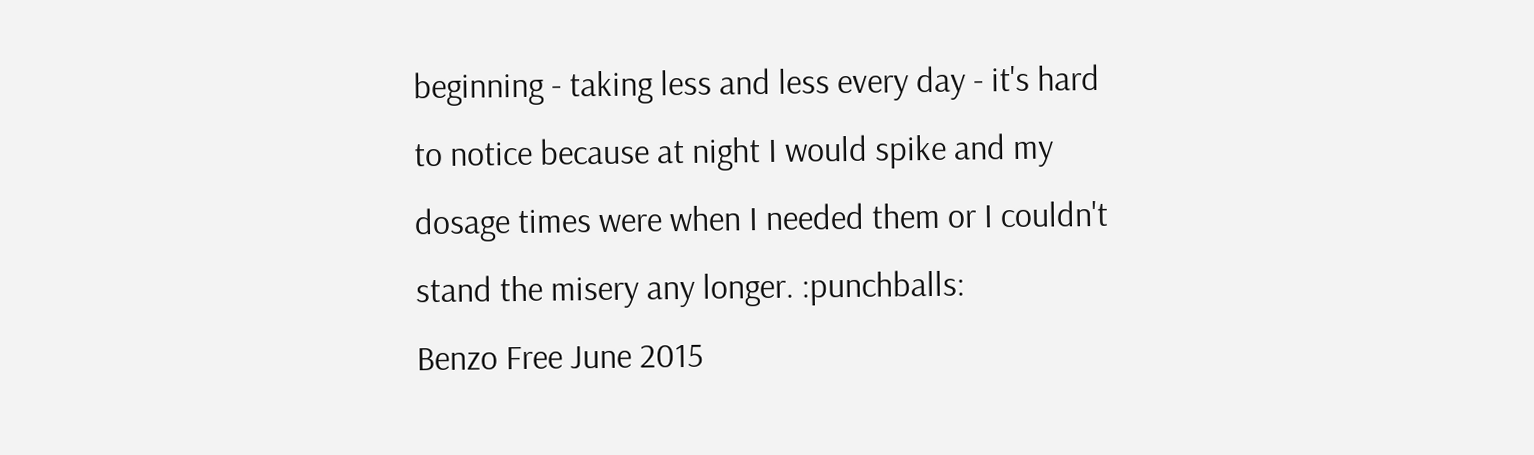beginning - taking less and less every day - it's hard to notice because at night I would spike and my dosage times were when I needed them or I couldn't stand the misery any longer. :punchballs:
Benzo Free June 2015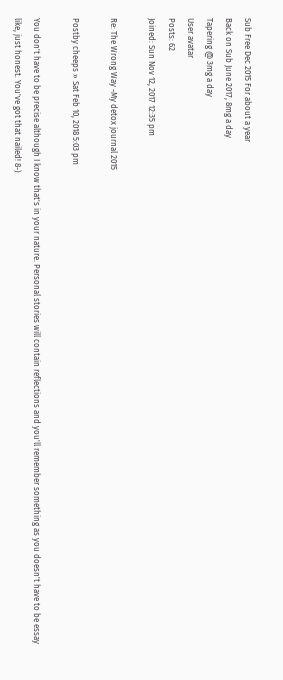Sub Free Dec 2015 For about a year
Back on Sub June 2017, 8mg a day
Tapering @ 3mg a day
User avatar
Posts: 62
Joined: Sun Nov 12, 2017 12:35 pm

Re: The Wrong Way -My detox journal 2015

Postby cheeps » Sat Feb 10, 2018 5:03 pm

You don't have to be precise although I know that's in your nature. Personal stories will contain reflections and you'll remember something as you doesn't have to be essay like, just honest. You've got that nailed! 8-)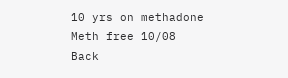10 yrs on methadone
Meth free 10/08
Back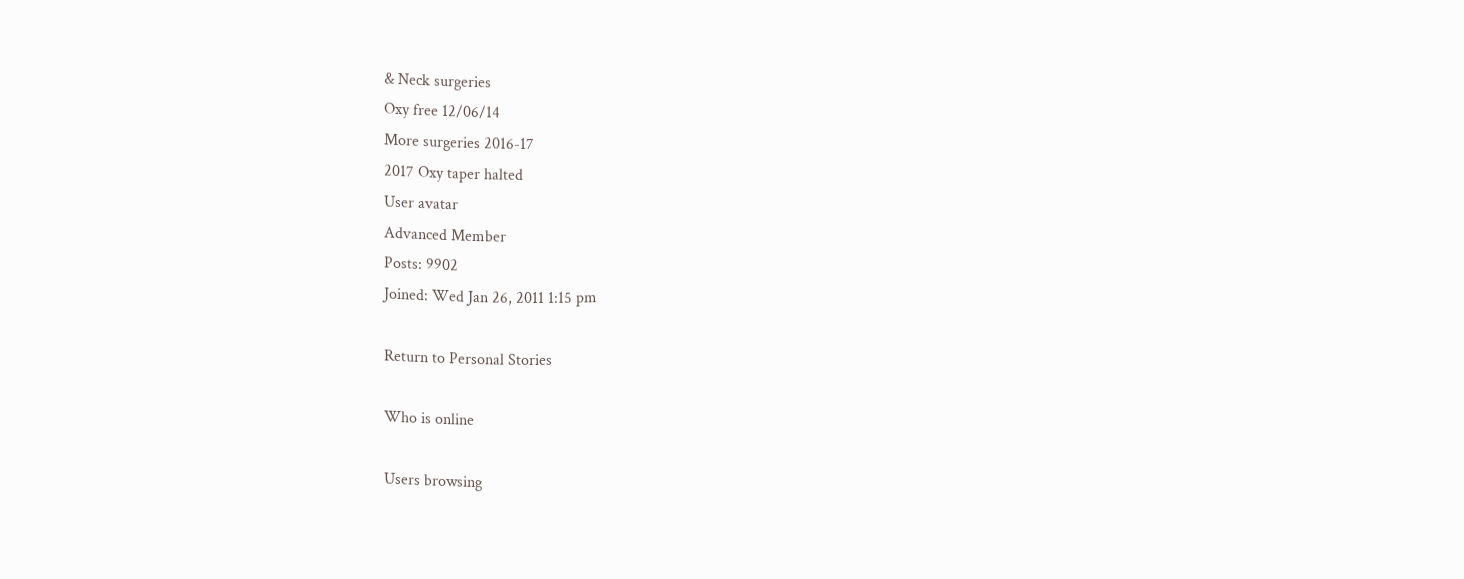& Neck surgeries
Oxy free 12/06/14
More surgeries 2016-17
2017 Oxy taper halted
User avatar
Advanced Member
Posts: 9902
Joined: Wed Jan 26, 2011 1:15 pm

Return to Personal Stories

Who is online

Users browsing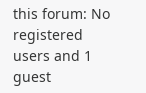this forum: No registered users and 1 guest